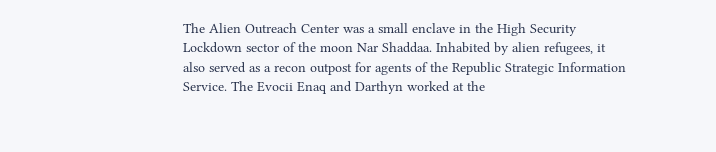The Alien Outreach Center was a small enclave in the High Security Lockdown sector of the moon Nar Shaddaa. Inhabited by alien refugees, it also served as a recon outpost for agents of the Republic Strategic Information Service. The Evocii Enaq and Darthyn worked at the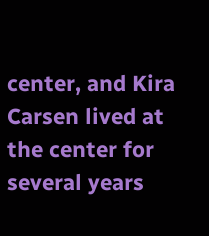center, and Kira Carsen lived at the center for several years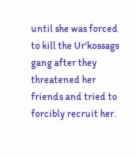until she was forced to kill the Ur'kossags gang after they threatened her friends and tried to forcibly recruit her.